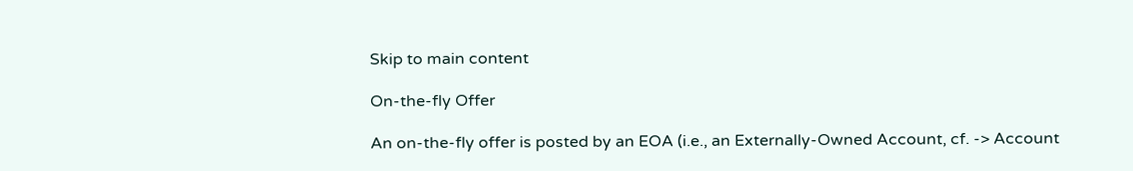Skip to main content

On-the-fly Offer

An on-the-fly offer is posted by an EOA (i.e., an Externally-Owned Account, cf. -> Account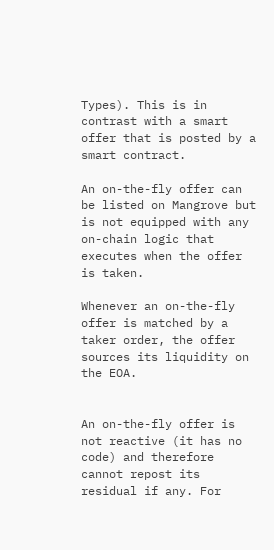Types). This is in contrast with a smart offer that is posted by a smart contract.

An on-the-fly offer can be listed on Mangrove but is not equipped with any on-chain logic that executes when the offer is taken.

Whenever an on-the-fly offer is matched by a taker order, the offer sources its liquidity on the EOA.


An on-the-fly offer is not reactive (it has no code) and therefore cannot repost its residual if any. For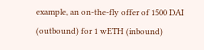example, an on-the-fly offer of 1500 DAI (outbound) for 1 wETH (inbound)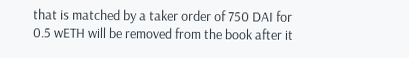that is matched by a taker order of 750 DAI for 0.5 wETH will be removed from the book after it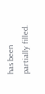has been partially filled.